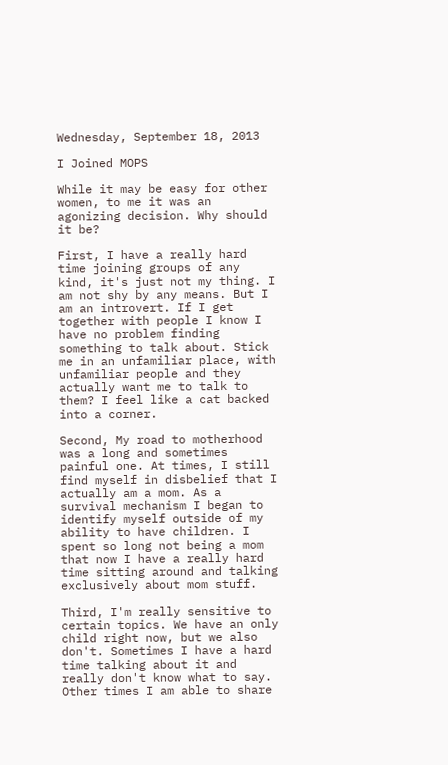Wednesday, September 18, 2013

I Joined MOPS

While it may be easy for other women, to me it was an agonizing decision. Why should it be?

First, I have a really hard time joining groups of any kind, it's just not my thing. I am not shy by any means. But I am an introvert. If I get together with people I know I have no problem finding something to talk about. Stick me in an unfamiliar place, with unfamiliar people and they actually want me to talk to them? I feel like a cat backed into a corner.

Second, My road to motherhood was a long and sometimes painful one. At times, I still find myself in disbelief that I actually am a mom. As a survival mechanism I began to identify myself outside of my ability to have children. I spent so long not being a mom that now I have a really hard time sitting around and talking exclusively about mom stuff.

Third, I'm really sensitive to certain topics. We have an only child right now, but we also don't. Sometimes I have a hard time talking about it and really don't know what to say. Other times I am able to share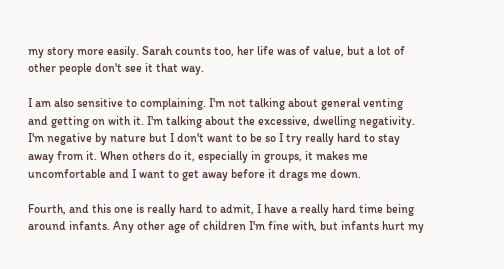my story more easily. Sarah counts too, her life was of value, but a lot of other people don't see it that way.

I am also sensitive to complaining. I'm not talking about general venting and getting on with it. I'm talking about the excessive, dwelling negativity. I'm negative by nature but I don't want to be so I try really hard to stay away from it. When others do it, especially in groups, it makes me uncomfortable and I want to get away before it drags me down.

Fourth, and this one is really hard to admit, I have a really hard time being around infants. Any other age of children I'm fine with, but infants hurt my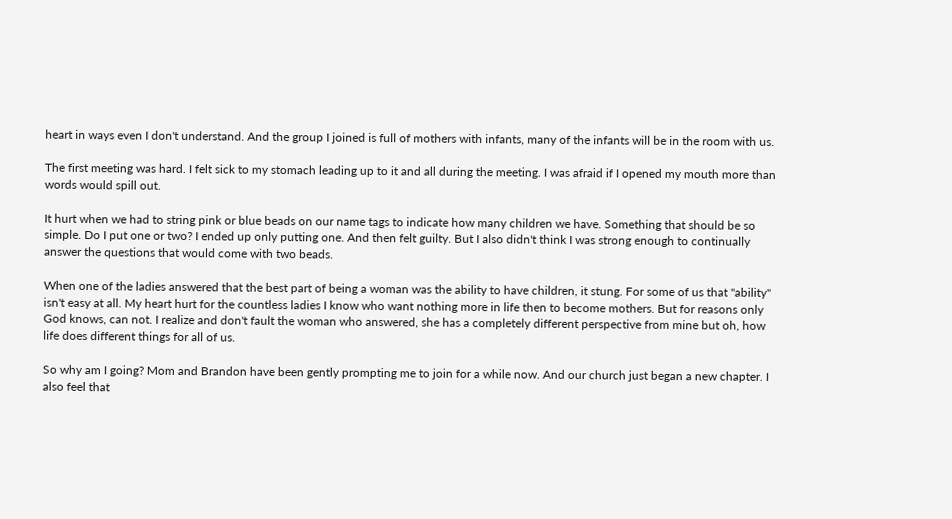heart in ways even I don't understand. And the group I joined is full of mothers with infants, many of the infants will be in the room with us.

The first meeting was hard. I felt sick to my stomach leading up to it and all during the meeting. I was afraid if I opened my mouth more than words would spill out.

It hurt when we had to string pink or blue beads on our name tags to indicate how many children we have. Something that should be so simple. Do I put one or two? I ended up only putting one. And then felt guilty. But I also didn't think I was strong enough to continually answer the questions that would come with two beads.

When one of the ladies answered that the best part of being a woman was the ability to have children, it stung. For some of us that "ability" isn't easy at all. My heart hurt for the countless ladies I know who want nothing more in life then to become mothers. But for reasons only God knows, can not. I realize and don't fault the woman who answered, she has a completely different perspective from mine but oh, how life does different things for all of us.

So why am I going? Mom and Brandon have been gently prompting me to join for a while now. And our church just began a new chapter. I also feel that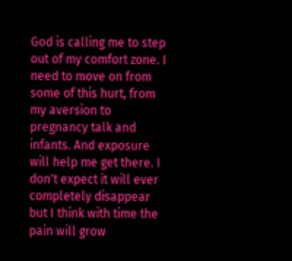God is calling me to step out of my comfort zone. I need to move on from some of this hurt, from my aversion to pregnancy talk and infants. And exposure will help me get there. I don't expect it will ever completely disappear but I think with time the pain will grow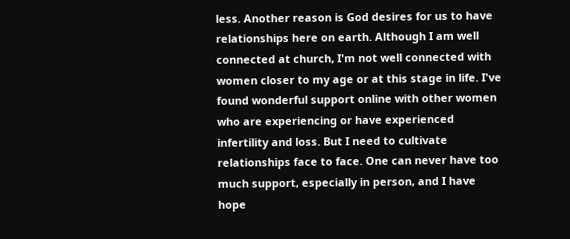less. Another reason is God desires for us to have relationships here on earth. Although I am well connected at church, I'm not well connected with women closer to my age or at this stage in life. I've found wonderful support online with other women who are experiencing or have experienced infertility and loss. But I need to cultivate relationships face to face. One can never have too much support, especially in person, and I have hope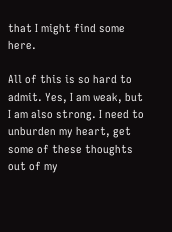that I might find some here.

All of this is so hard to admit. Yes, I am weak, but I am also strong. I need to unburden my heart, get some of these thoughts out of my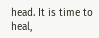head. It is time to heal,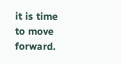it is time to move forward.